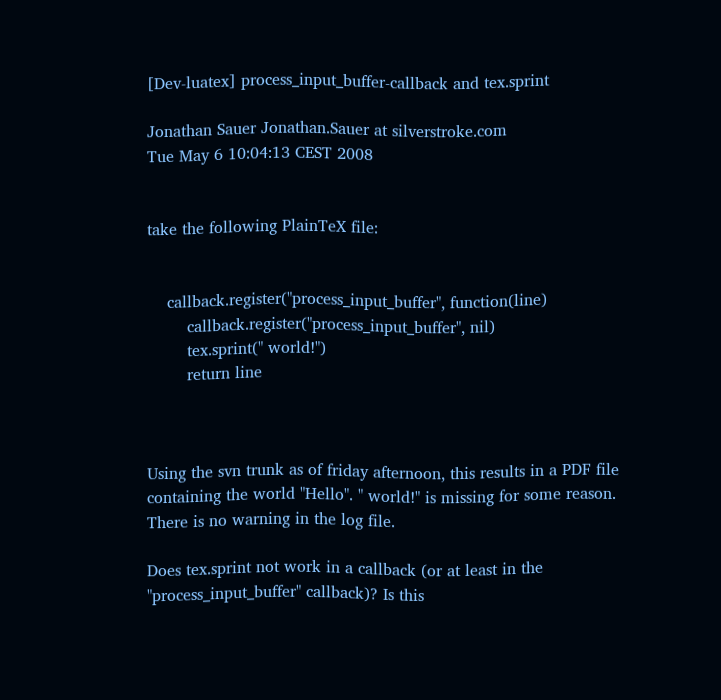[Dev-luatex] process_input_buffer-callback and tex.sprint

Jonathan Sauer Jonathan.Sauer at silverstroke.com
Tue May 6 10:04:13 CEST 2008


take the following PlainTeX file:


    callback.register("process_input_buffer", function(line)
        callback.register("process_input_buffer", nil)
        tex.sprint(" world!")
        return line



Using the svn trunk as of friday afternoon, this results in a PDF file
containing the world "Hello". " world!" is missing for some reason.
There is no warning in the log file.

Does tex.sprint not work in a callback (or at least in the
"process_input_buffer" callback)? Is this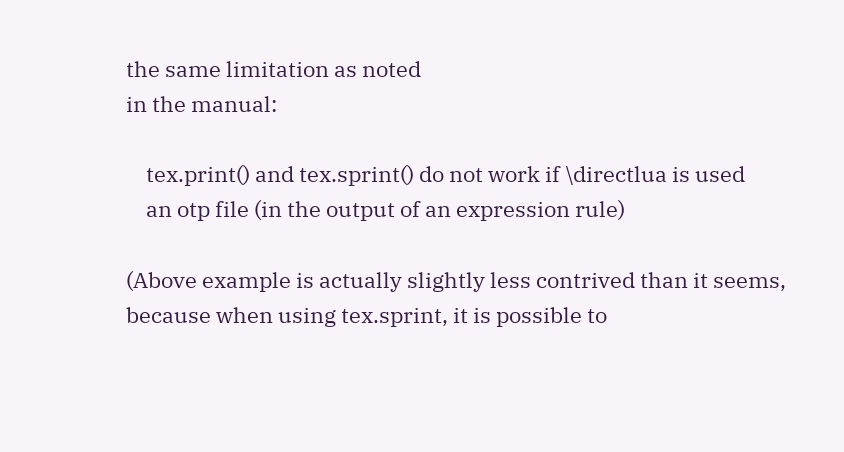the same limitation as noted
in the manual:

    tex.print() and tex.sprint() do not work if \directlua is used
    an otp file (in the output of an expression rule)

(Above example is actually slightly less contrived than it seems,
because when using tex.sprint, it is possible to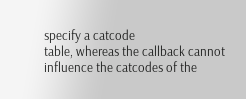specify a catcode
table, whereas the callback cannot influence the catcodes of the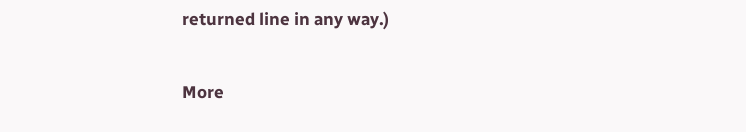returned line in any way.)


More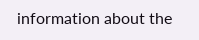information about the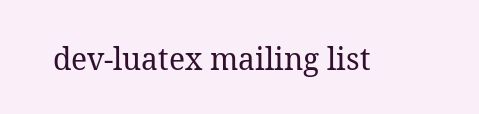dev-luatex mailing list